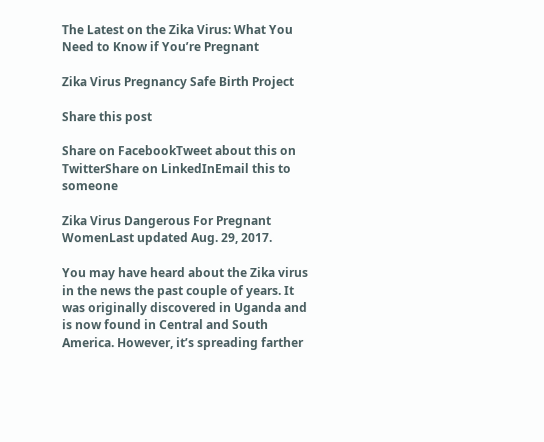The Latest on the Zika Virus: What You Need to Know if You’re Pregnant

Zika Virus Pregnancy Safe Birth Project

Share this post

Share on FacebookTweet about this on TwitterShare on LinkedInEmail this to someone

Zika Virus Dangerous For Pregnant WomenLast updated Aug. 29, 2017.

You may have heard about the Zika virus in the news the past couple of years. It was originally discovered in Uganda and is now found in Central and South America. However, it’s spreading farther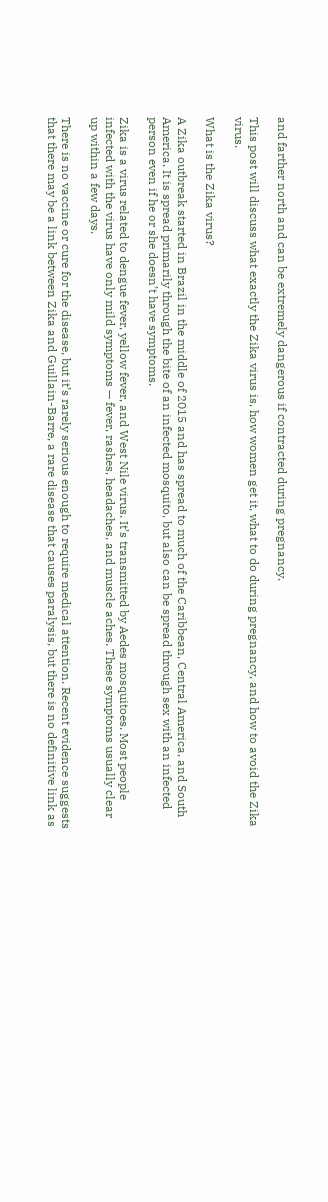and farther north and can be extremely dangerous if contracted during pregnancy.

This post will discuss what exactly the Zika virus is, how women get it, what to do during pregnancy, and how to avoid the Zika virus.

What is the Zika virus?

A Zika outbreak started in Brazil in the middle of 2015 and has spread to much of the Caribbean, Central America, and South America. It is spread primarily through the bite of an infected mosquito, but also can be spread through sex with an infected person even if he or she doesn’t have symptoms.

Zika is a virus related to dengue fever, yellow fever, and West Nile virus. It’s transmitted by Aedes mosquitoes. Most people infected with the virus have only mild symptoms — fever, rashes, headaches, and muscle aches. These symptoms usually clear up within a few days.

There is no vaccine or cure for the disease, but it’s rarely serious enough to require medical attention. Recent evidence suggests that there may be a link between Zika and Guillain-Barre, a rare disease that causes paralysis, but there is no definitive link as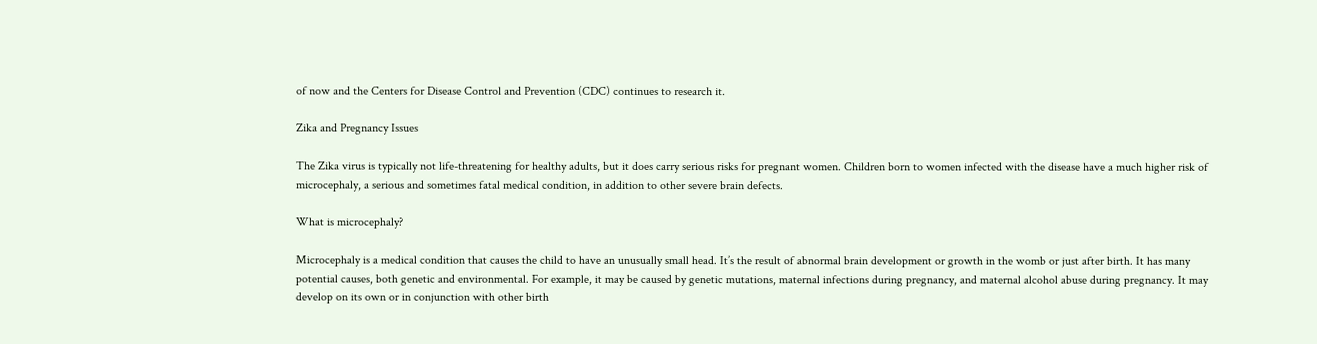of now and the Centers for Disease Control and Prevention (CDC) continues to research it.

Zika and Pregnancy Issues

The Zika virus is typically not life-threatening for healthy adults, but it does carry serious risks for pregnant women. Children born to women infected with the disease have a much higher risk of microcephaly, a serious and sometimes fatal medical condition, in addition to other severe brain defects.

What is microcephaly?

Microcephaly is a medical condition that causes the child to have an unusually small head. It’s the result of abnormal brain development or growth in the womb or just after birth. It has many potential causes, both genetic and environmental. For example, it may be caused by genetic mutations, maternal infections during pregnancy, and maternal alcohol abuse during pregnancy. It may develop on its own or in conjunction with other birth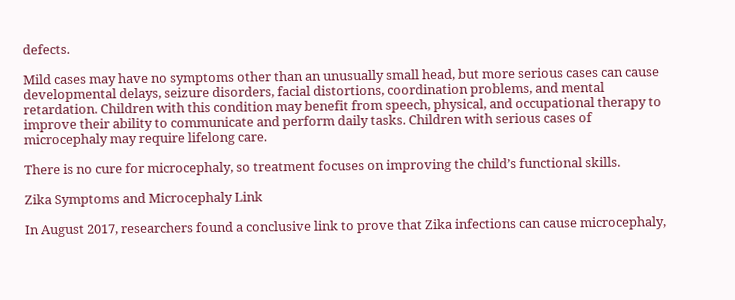defects.

Mild cases may have no symptoms other than an unusually small head, but more serious cases can cause developmental delays, seizure disorders, facial distortions, coordination problems, and mental retardation. Children with this condition may benefit from speech, physical, and occupational therapy to improve their ability to communicate and perform daily tasks. Children with serious cases of microcephaly may require lifelong care.

There is no cure for microcephaly, so treatment focuses on improving the child’s functional skills.

Zika Symptoms and Microcephaly Link

In August 2017, researchers found a conclusive link to prove that Zika infections can cause microcephaly,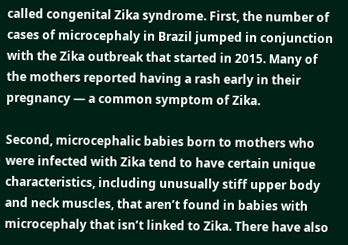called congenital Zika syndrome. First, the number of cases of microcephaly in Brazil jumped in conjunction with the Zika outbreak that started in 2015. Many of the mothers reported having a rash early in their pregnancy — a common symptom of Zika.

Second, microcephalic babies born to mothers who were infected with Zika tend to have certain unique characteristics, including unusually stiff upper body and neck muscles, that aren’t found in babies with microcephaly that isn’t linked to Zika. There have also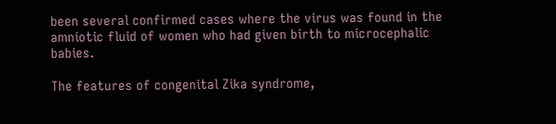been several confirmed cases where the virus was found in the amniotic fluid of women who had given birth to microcephalic babies.

The features of congenital Zika syndrome,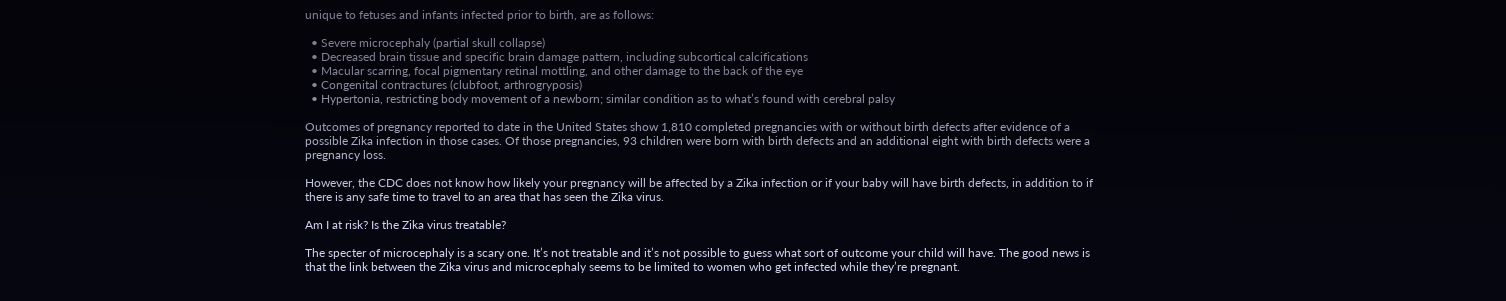unique to fetuses and infants infected prior to birth, are as follows:

  • Severe microcephaly (partial skull collapse)
  • Decreased brain tissue and specific brain damage pattern, including subcortical calcifications
  • Macular scarring, focal pigmentary retinal mottling, and other damage to the back of the eye
  • Congenital contractures (clubfoot, arthrogryposis)
  • Hypertonia, restricting body movement of a newborn; similar condition as to what’s found with cerebral palsy

Outcomes of pregnancy reported to date in the United States show 1,810 completed pregnancies with or without birth defects after evidence of a possible Zika infection in those cases. Of those pregnancies, 93 children were born with birth defects and an additional eight with birth defects were a pregnancy loss.

However, the CDC does not know how likely your pregnancy will be affected by a Zika infection or if your baby will have birth defects, in addition to if there is any safe time to travel to an area that has seen the Zika virus.

Am I at risk? Is the Zika virus treatable?

The specter of microcephaly is a scary one. It’s not treatable and it’s not possible to guess what sort of outcome your child will have. The good news is that the link between the Zika virus and microcephaly seems to be limited to women who get infected while they’re pregnant.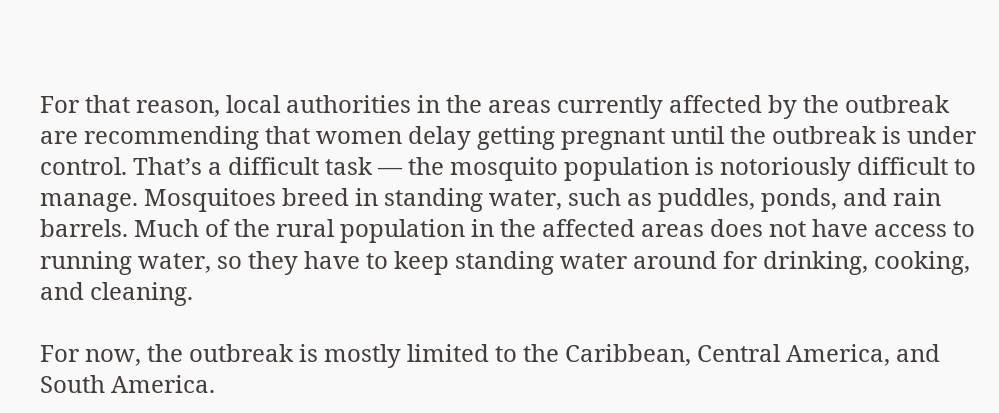For that reason, local authorities in the areas currently affected by the outbreak are recommending that women delay getting pregnant until the outbreak is under control. That’s a difficult task — the mosquito population is notoriously difficult to manage. Mosquitoes breed in standing water, such as puddles, ponds, and rain barrels. Much of the rural population in the affected areas does not have access to running water, so they have to keep standing water around for drinking, cooking, and cleaning.

For now, the outbreak is mostly limited to the Caribbean, Central America, and South America.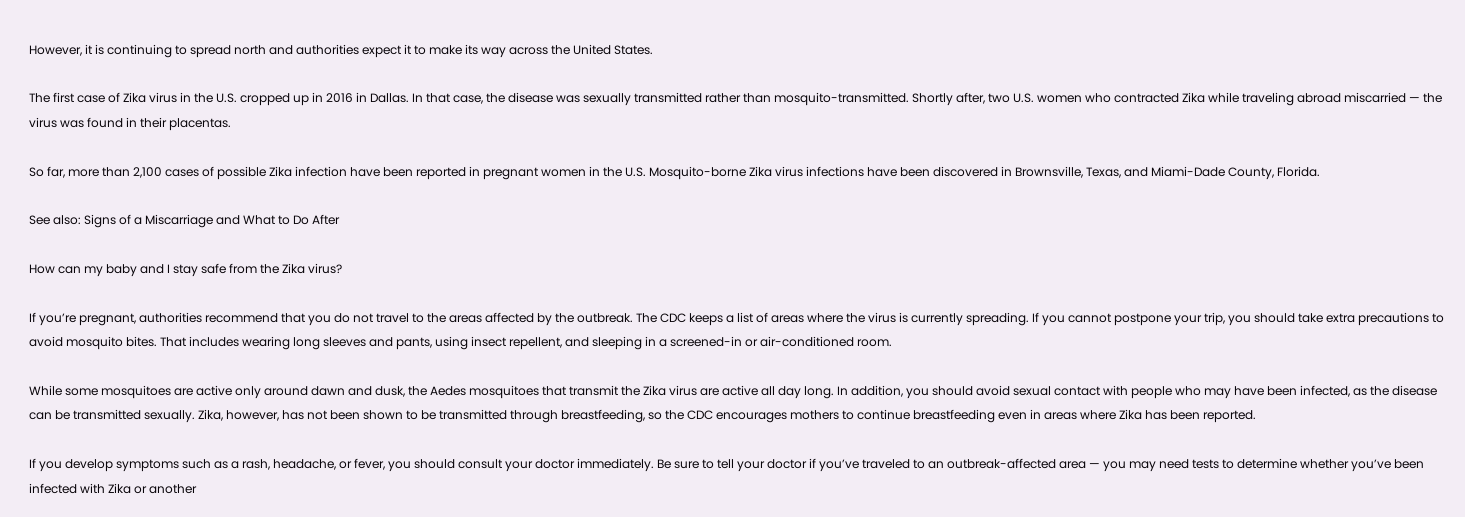However, it is continuing to spread north and authorities expect it to make its way across the United States.

The first case of Zika virus in the U.S. cropped up in 2016 in Dallas. In that case, the disease was sexually transmitted rather than mosquito-transmitted. Shortly after, two U.S. women who contracted Zika while traveling abroad miscarried — the virus was found in their placentas.

So far, more than 2,100 cases of possible Zika infection have been reported in pregnant women in the U.S. Mosquito-borne Zika virus infections have been discovered in Brownsville, Texas, and Miami-Dade County, Florida.

See also: Signs of a Miscarriage and What to Do After

How can my baby and I stay safe from the Zika virus?

If you’re pregnant, authorities recommend that you do not travel to the areas affected by the outbreak. The CDC keeps a list of areas where the virus is currently spreading. If you cannot postpone your trip, you should take extra precautions to avoid mosquito bites. That includes wearing long sleeves and pants, using insect repellent, and sleeping in a screened-in or air-conditioned room.

While some mosquitoes are active only around dawn and dusk, the Aedes mosquitoes that transmit the Zika virus are active all day long. In addition, you should avoid sexual contact with people who may have been infected, as the disease can be transmitted sexually. Zika, however, has not been shown to be transmitted through breastfeeding, so the CDC encourages mothers to continue breastfeeding even in areas where Zika has been reported.

If you develop symptoms such as a rash, headache, or fever, you should consult your doctor immediately. Be sure to tell your doctor if you’ve traveled to an outbreak-affected area — you may need tests to determine whether you’ve been infected with Zika or another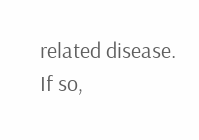related disease. If so,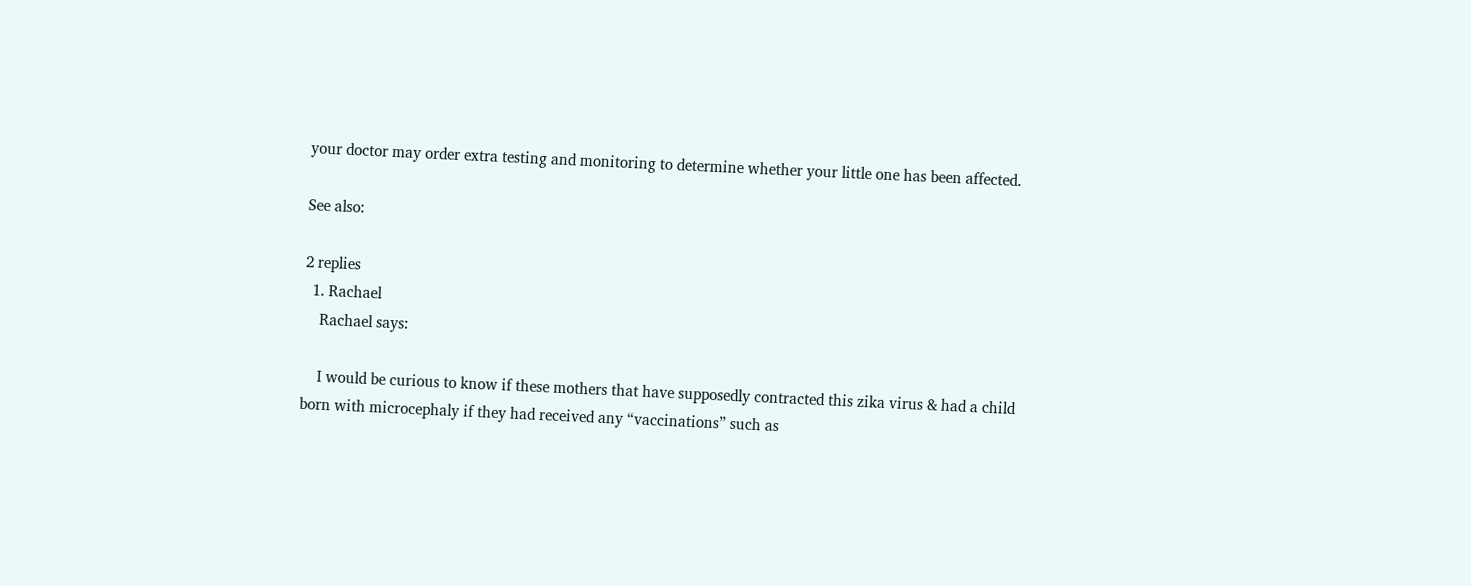your doctor may order extra testing and monitoring to determine whether your little one has been affected.

See also:

2 replies
  1. Rachael
    Rachael says:

    I would be curious to know if these mothers that have supposedly contracted this zika virus & had a child born with microcephaly if they had received any “vaccinations” such as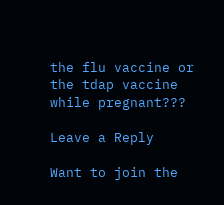the flu vaccine or the tdap vaccine while pregnant???

Leave a Reply

Want to join the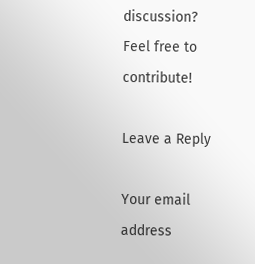discussion?
Feel free to contribute!

Leave a Reply

Your email address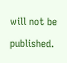will not be published.